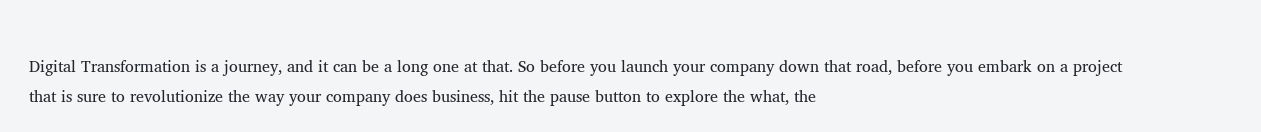Digital Transformation is a journey, and it can be a long one at that. So before you launch your company down that road, before you embark on a project that is sure to revolutionize the way your company does business, hit the pause button to explore the what, the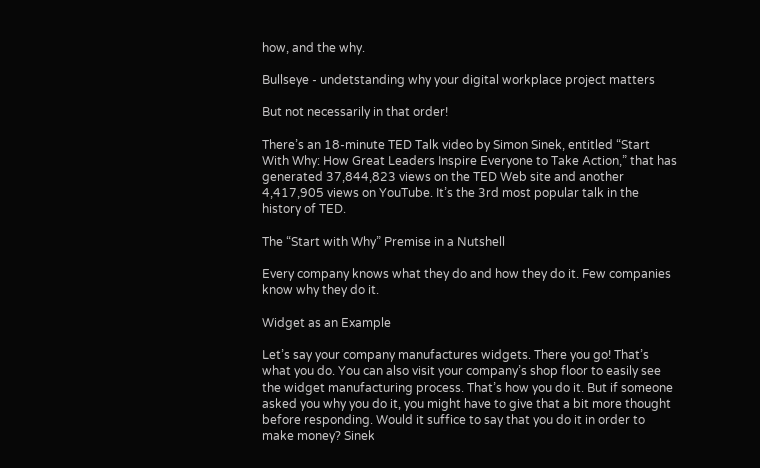how, and the why.

Bullseye - undetstanding why your digital workplace project matters

But not necessarily in that order!

There’s an 18-minute TED Talk video by Simon Sinek, entitled “Start With Why: How Great Leaders Inspire Everyone to Take Action,” that has generated 37,844,823 views on the TED Web site and another 4,417,905 views on YouTube. It’s the 3rd most popular talk in the history of TED.

The “Start with Why” Premise in a Nutshell

Every company knows what they do and how they do it. Few companies know why they do it.

Widget as an Example

Let’s say your company manufactures widgets. There you go! That’s what you do. You can also visit your company’s shop floor to easily see the widget manufacturing process. That’s how you do it. But if someone asked you why you do it, you might have to give that a bit more thought before responding. Would it suffice to say that you do it in order to make money? Sinek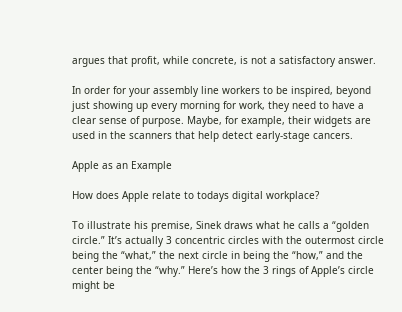argues that profit, while concrete, is not a satisfactory answer.

In order for your assembly line workers to be inspired, beyond just showing up every morning for work, they need to have a clear sense of purpose. Maybe, for example, their widgets are used in the scanners that help detect early-stage cancers.

Apple as an Example

How does Apple relate to todays digital workplace?

To illustrate his premise, Sinek draws what he calls a “golden circle.” It’s actually 3 concentric circles with the outermost circle being the “what,” the next circle in being the “how,” and the center being the “why.” Here’s how the 3 rings of Apple’s circle might be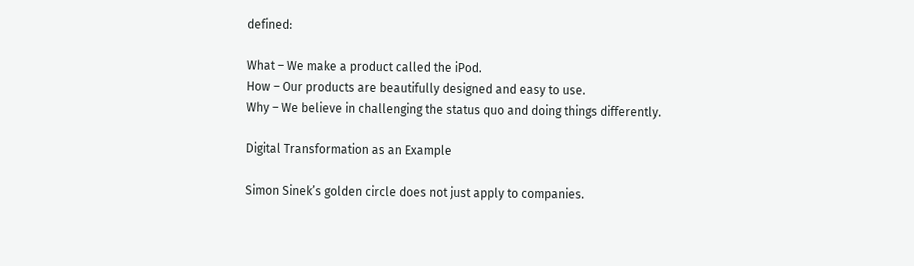defined:

What – We make a product called the iPod.
How – Our products are beautifully designed and easy to use.
Why – We believe in challenging the status quo and doing things differently.

Digital Transformation as an Example

Simon Sinek’s golden circle does not just apply to companies.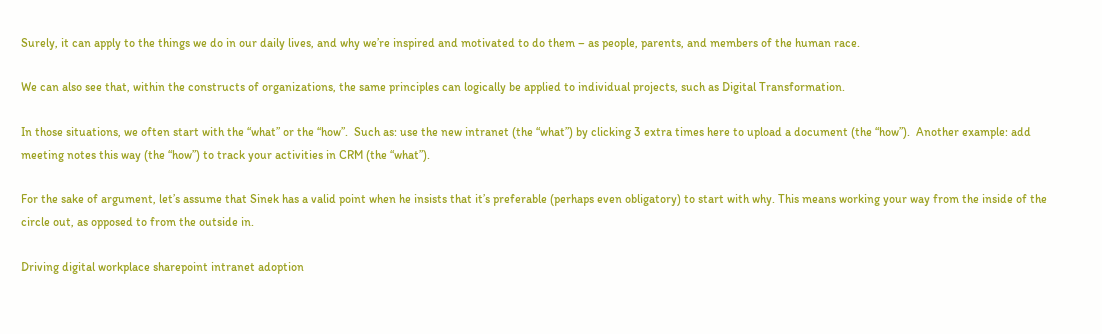Surely, it can apply to the things we do in our daily lives, and why we’re inspired and motivated to do them – as people, parents, and members of the human race.

We can also see that, within the constructs of organizations, the same principles can logically be applied to individual projects, such as Digital Transformation.

In those situations, we often start with the “what” or the “how”.  Such as: use the new intranet (the “what”) by clicking 3 extra times here to upload a document (the “how”).  Another example: add meeting notes this way (the “how”) to track your activities in CRM (the “what”).

For the sake of argument, let’s assume that Sinek has a valid point when he insists that it’s preferable (perhaps even obligatory) to start with why. This means working your way from the inside of the circle out, as opposed to from the outside in.

Driving digital workplace sharepoint intranet adoption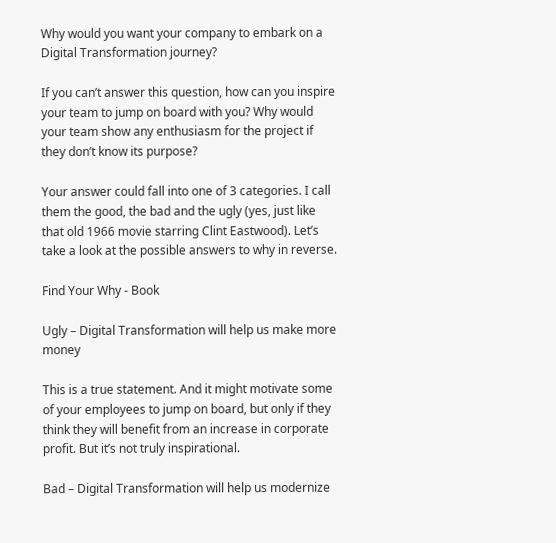Why would you want your company to embark on a Digital Transformation journey?

If you can’t answer this question, how can you inspire your team to jump on board with you? Why would your team show any enthusiasm for the project if they don’t know its purpose?

Your answer could fall into one of 3 categories. I call them the good, the bad and the ugly (yes, just like that old 1966 movie starring Clint Eastwood). Let’s take a look at the possible answers to why in reverse.

Find Your Why - Book

Ugly – Digital Transformation will help us make more money

This is a true statement. And it might motivate some of your employees to jump on board, but only if they think they will benefit from an increase in corporate profit. But it’s not truly inspirational.

Bad – Digital Transformation will help us modernize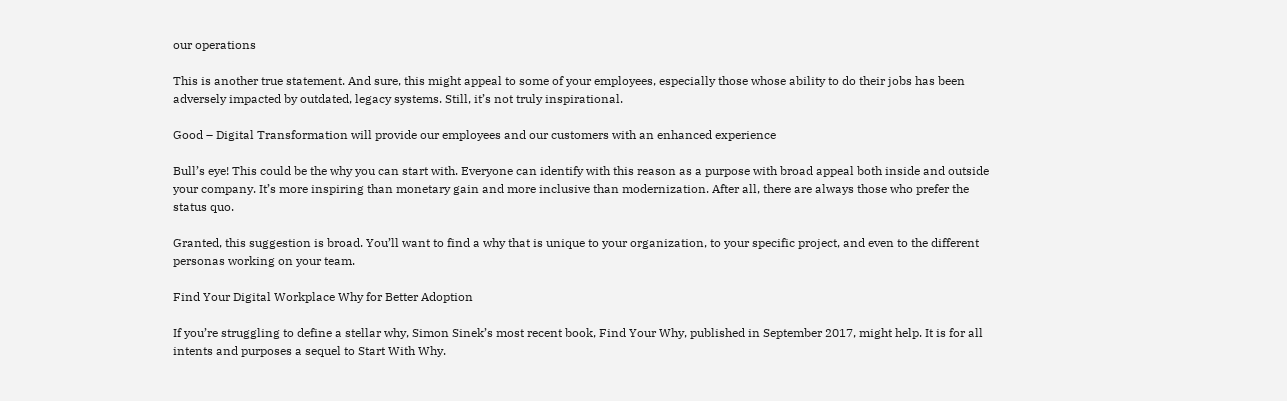our operations

This is another true statement. And sure, this might appeal to some of your employees, especially those whose ability to do their jobs has been adversely impacted by outdated, legacy systems. Still, it’s not truly inspirational.

Good – Digital Transformation will provide our employees and our customers with an enhanced experience

Bull’s eye! This could be the why you can start with. Everyone can identify with this reason as a purpose with broad appeal both inside and outside your company. It’s more inspiring than monetary gain and more inclusive than modernization. After all, there are always those who prefer the status quo.

Granted, this suggestion is broad. You’ll want to find a why that is unique to your organization, to your specific project, and even to the different personas working on your team.

Find Your Digital Workplace Why for Better Adoption

If you’re struggling to define a stellar why, Simon Sinek’s most recent book, Find Your Why, published in September 2017, might help. It is for all intents and purposes a sequel to Start With Why.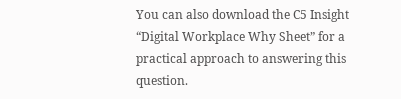You can also download the C5 Insight “Digital Workplace Why Sheet” for a practical approach to answering this question.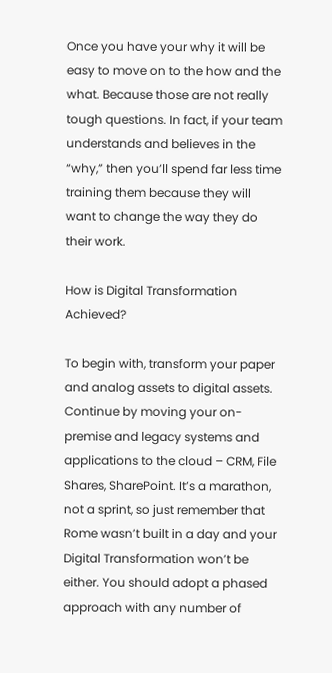Once you have your why it will be easy to move on to the how and the what. Because those are not really tough questions. In fact, if your team understands and believes in the “why,” then you’ll spend far less time training them because they will want to change the way they do their work.

How is Digital Transformation Achieved?

To begin with, transform your paper and analog assets to digital assets. Continue by moving your on-premise and legacy systems and applications to the cloud – CRM, File Shares, SharePoint. It’s a marathon, not a sprint, so just remember that Rome wasn’t built in a day and your Digital Transformation won’t be either. You should adopt a phased approach with any number of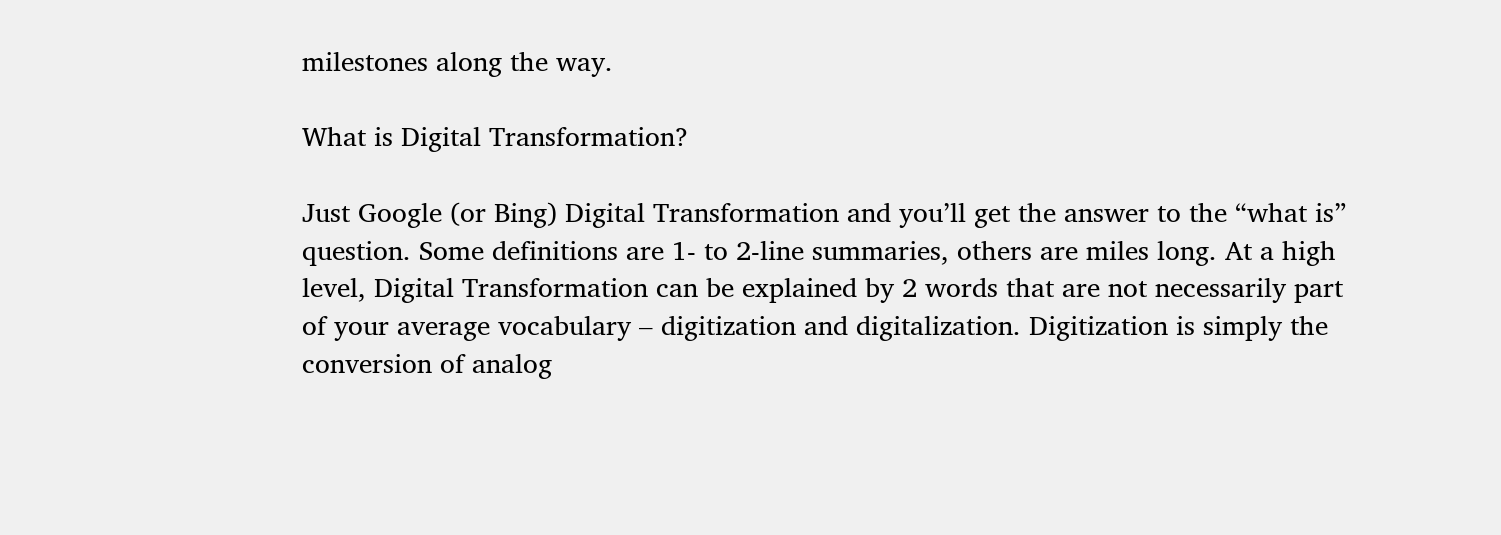milestones along the way.

What is Digital Transformation?

Just Google (or Bing) Digital Transformation and you’ll get the answer to the “what is” question. Some definitions are 1- to 2-line summaries, others are miles long. At a high level, Digital Transformation can be explained by 2 words that are not necessarily part of your average vocabulary – digitization and digitalization. Digitization is simply the conversion of analog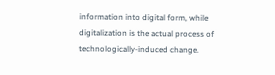information into digital form, while digitalization is the actual process of technologically-induced change.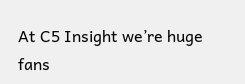At C5 Insight we’re huge fans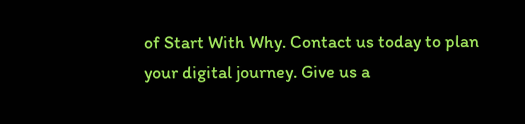of Start With Why. Contact us today to plan your digital journey. Give us a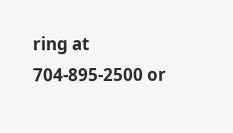ring at 704-895-2500 or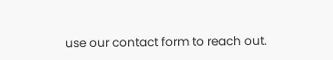use our contact form to reach out.